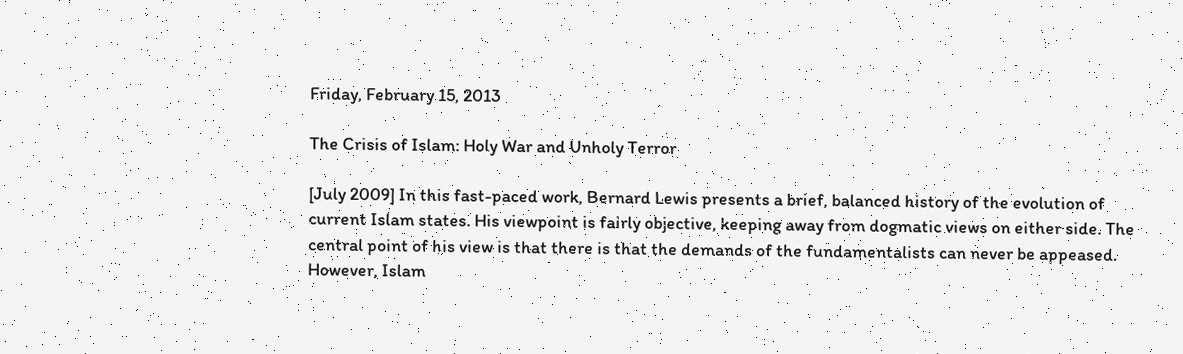Friday, February 15, 2013

The Crisis of Islam: Holy War and Unholy Terror

[July 2009] In this fast-paced work, Bernard Lewis presents a brief, balanced history of the evolution of current Islam states. His viewpoint is fairly objective, keeping away from dogmatic views on either side. The central point of his view is that there is that the demands of the fundamentalists can never be appeased. However, Islam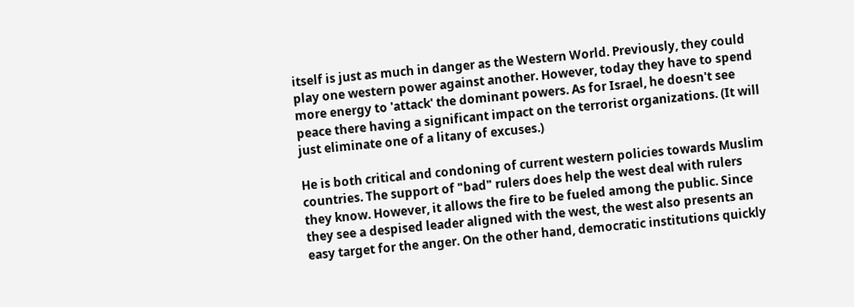itself is just as much in danger as the Western World. Previously, they could play one western power against another. However, today they have to spend more energy to 'attack' the dominant powers. As for Israel, he doesn't see peace there having a significant impact on the terrorist organizations. (It will just eliminate one of a litany of excuses.)

He is both critical and condoning of current western policies towards Muslim countries. The support of "bad" rulers does help the west deal with rulers they know. However, it allows the fire to be fueled among the public. Since they see a despised leader aligned with the west, the west also presents an easy target for the anger. On the other hand, democratic institutions quickly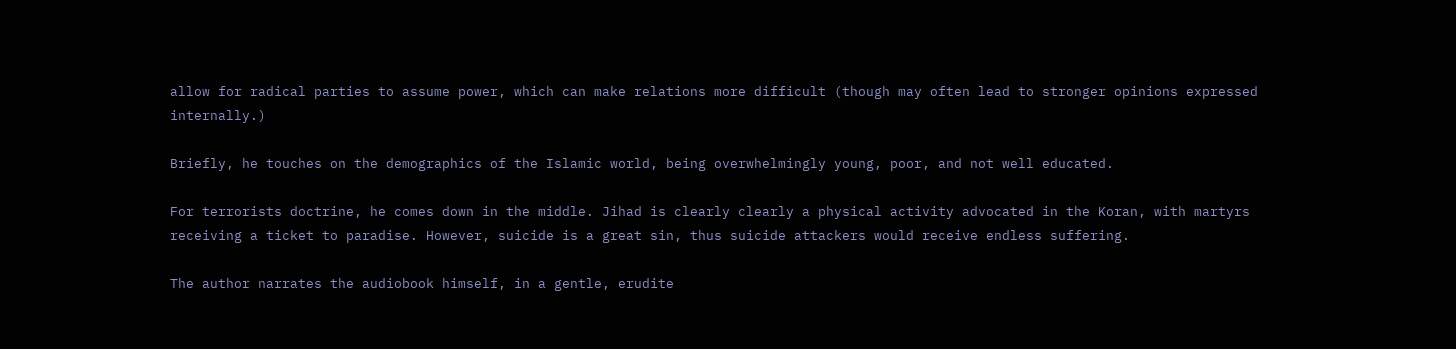allow for radical parties to assume power, which can make relations more difficult (though may often lead to stronger opinions expressed internally.)

Briefly, he touches on the demographics of the Islamic world, being overwhelmingly young, poor, and not well educated.

For terrorists doctrine, he comes down in the middle. Jihad is clearly clearly a physical activity advocated in the Koran, with martyrs receiving a ticket to paradise. However, suicide is a great sin, thus suicide attackers would receive endless suffering.

The author narrates the audiobook himself, in a gentle, erudite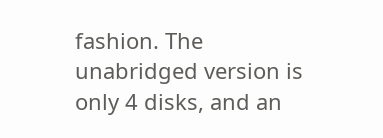fashion. The unabridged version is only 4 disks, and an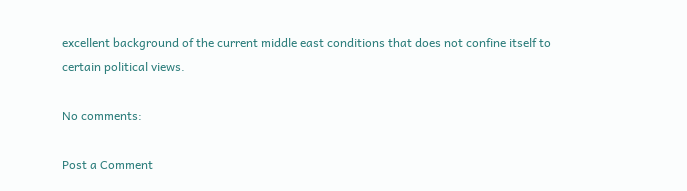excellent background of the current middle east conditions that does not confine itself to certain political views.

No comments:

Post a Comment